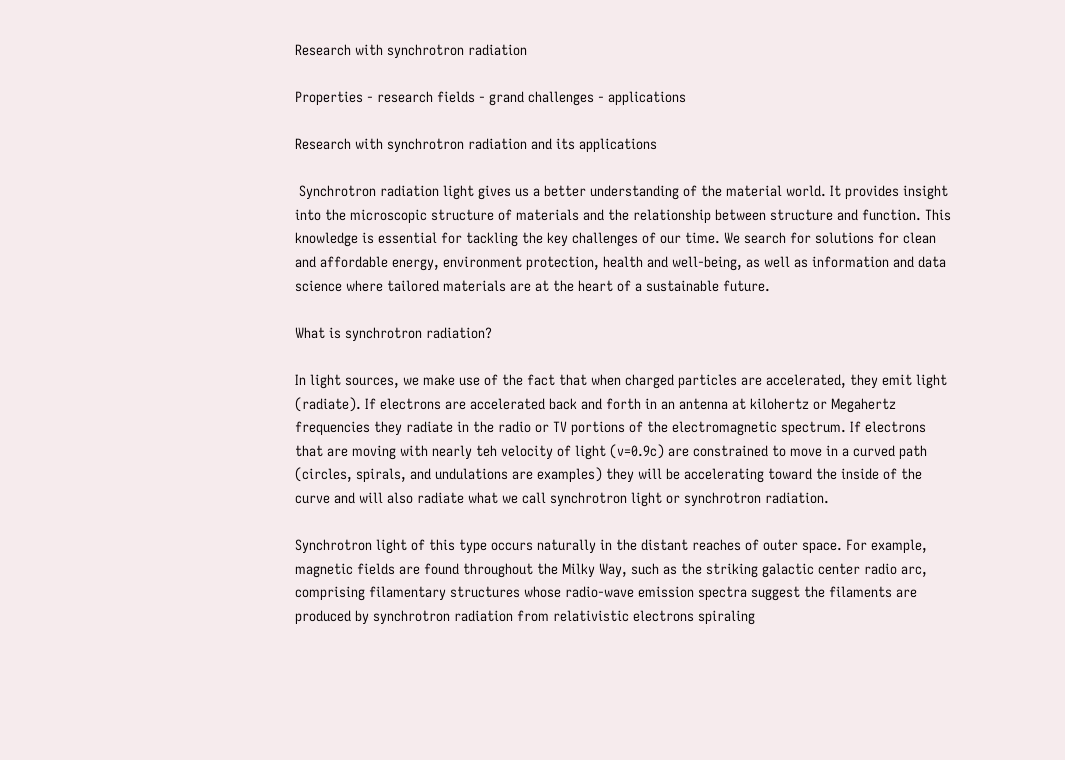Research with synchrotron radiation

Properties - research fields - grand challenges - applications

Research with synchrotron radiation and its applications

 Synchrotron radiation light gives us a better understanding of the material world. It provides insight into the microscopic structure of materials and the relationship between structure and function. This knowledge is essential for tackling the key challenges of our time. We search for solutions for clean and affordable energy, environment protection, health and well-being, as well as information and data science where tailored materials are at the heart of a sustainable future.

What is synchrotron radiation?

In light sources, we make use of the fact that when charged particles are accelerated, they emit light (radiate). If electrons are accelerated back and forth in an antenna at kilohertz or Megahertz frequencies they radiate in the radio or TV portions of the electromagnetic spectrum. If electrons that are moving with nearly teh velocity of light (v=0.9c) are constrained to move in a curved path (circles, spirals, and undulations are examples) they will be accelerating toward the inside of the curve and will also radiate what we call synchrotron light or synchrotron radiation.

Synchrotron light of this type occurs naturally in the distant reaches of outer space. For example, magnetic fields are found throughout the Milky Way, such as the striking galactic center radio arc, comprising filamentary structures whose radio-wave emission spectra suggest the filaments are produced by synchrotron radiation from relativistic electrons spiraling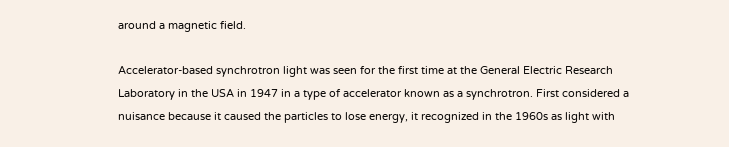around a magnetic field.

Accelerator-based synchrotron light was seen for the first time at the General Electric Research Laboratory in the USA in 1947 in a type of accelerator known as a synchrotron. First considered a nuisance because it caused the particles to lose energy, it recognized in the 1960s as light with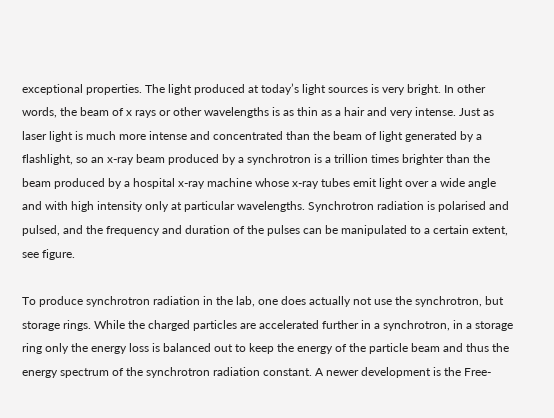exceptional properties. The light produced at today’s light sources is very bright. In other words, the beam of x rays or other wavelengths is as thin as a hair and very intense. Just as laser light is much more intense and concentrated than the beam of light generated by a flashlight, so an x-ray beam produced by a synchrotron is a trillion times brighter than the beam produced by a hospital x-ray machine whose x-ray tubes emit light over a wide angle and with high intensity only at particular wavelengths. Synchrotron radiation is polarised and pulsed, and the frequency and duration of the pulses can be manipulated to a certain extent, see figure.

To produce synchrotron radiation in the lab, one does actually not use the synchrotron, but storage rings. While the charged particles are accelerated further in a synchrotron, in a storage ring only the energy loss is balanced out to keep the energy of the particle beam and thus the energy spectrum of the synchrotron radiation constant. A newer development is the Free-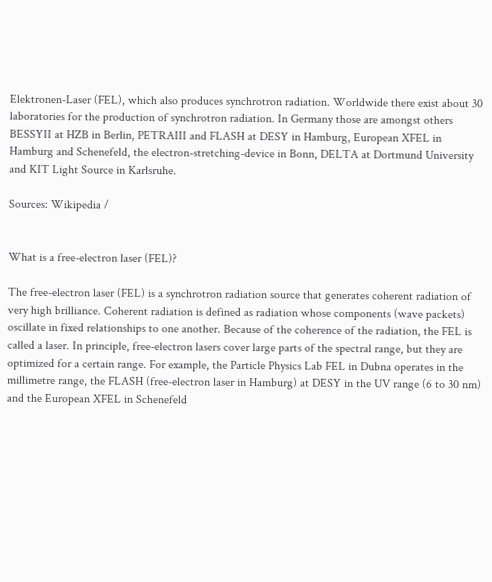Elektronen-Laser (FEL), which also produces synchrotron radiation. Worldwide there exist about 30 laboratories for the production of synchrotron radiation. In Germany those are amongst others BESSYII at HZB in Berlin, PETRAIII and FLASH at DESY in Hamburg, European XFEL in Hamburg and Schenefeld, the electron-stretching-device in Bonn, DELTA at Dortmund University and KIT Light Source in Karlsruhe.

Sources: Wikipedia /


What is a free-electron laser (FEL)?

The free-electron laser (FEL) is a synchrotron radiation source that generates coherent radiation of very high brilliance. Coherent radiation is defined as radiation whose components (wave packets) oscillate in fixed relationships to one another. Because of the coherence of the radiation, the FEL is called a laser. In principle, free-electron lasers cover large parts of the spectral range, but they are optimized for a certain range. For example, the Particle Physics Lab FEL in Dubna operates in the millimetre range, the FLASH (free-electron laser in Hamburg) at DESY in the UV range (6 to 30 nm) and the European XFEL in Schenefeld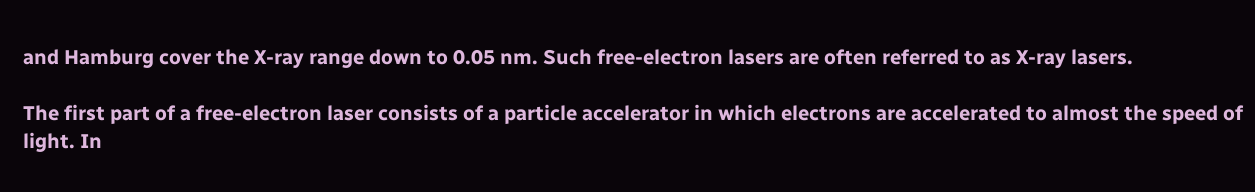and Hamburg cover the X-ray range down to 0.05 nm. Such free-electron lasers are often referred to as X-ray lasers.

The first part of a free-electron laser consists of a particle accelerator in which electrons are accelerated to almost the speed of light. In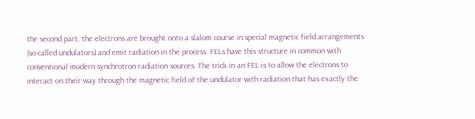the second part, the electrons are brought onto a slalom course in special magnetic field arrangements (so-called undulators) and emit radiation in the process. FELs have this structure in common with conventional modern synchrotron radiation sources. The trick in an FEL is to allow the electrons to interact on their way through the magnetic field of the undulator with radiation that has exactly the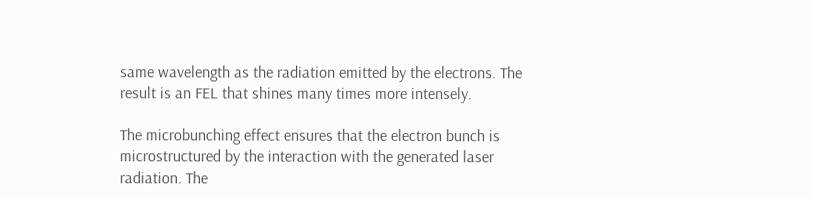same wavelength as the radiation emitted by the electrons. The result is an FEL that shines many times more intensely.

The microbunching effect ensures that the electron bunch is microstructured by the interaction with the generated laser radiation. The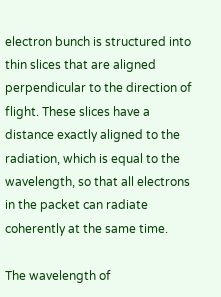electron bunch is structured into thin slices that are aligned perpendicular to the direction of flight. These slices have a distance exactly aligned to the radiation, which is equal to the wavelength, so that all electrons in the packet can radiate coherently at the same time.

The wavelength of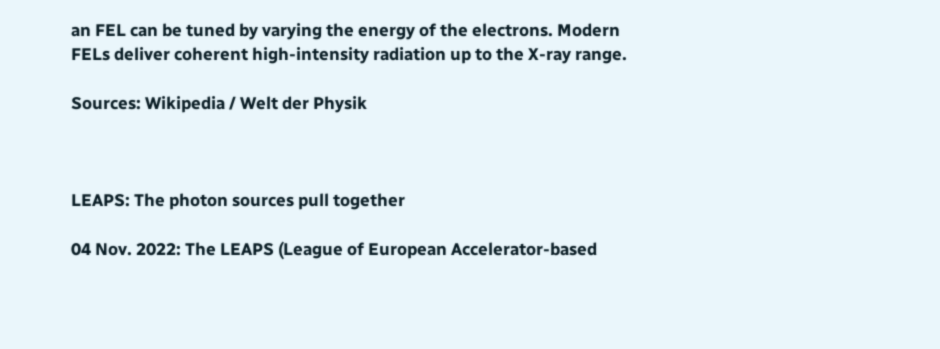an FEL can be tuned by varying the energy of the electrons. Modern FELs deliver coherent high-intensity radiation up to the X-ray range.

Sources: Wikipedia / Welt der Physik



LEAPS: The photon sources pull together

04 Nov. 2022: The LEAPS (League of European Accelerator-based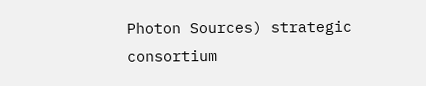Photon Sources) strategic consortium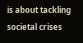is about tackling societal crises